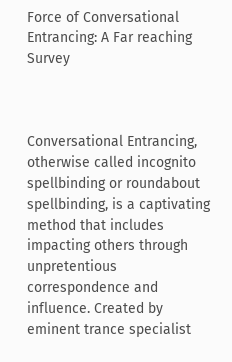Force of Conversational Entrancing: A Far reaching Survey



Conversational Entrancing, otherwise called incognito spellbinding or roundabout spellbinding, is a captivating method that includes impacting others through unpretentious correspondence and influence. Created by eminent trance specialist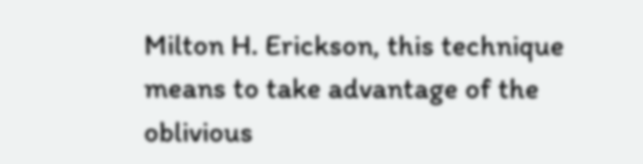Milton H. Erickson, this technique means to take advantage of the oblivious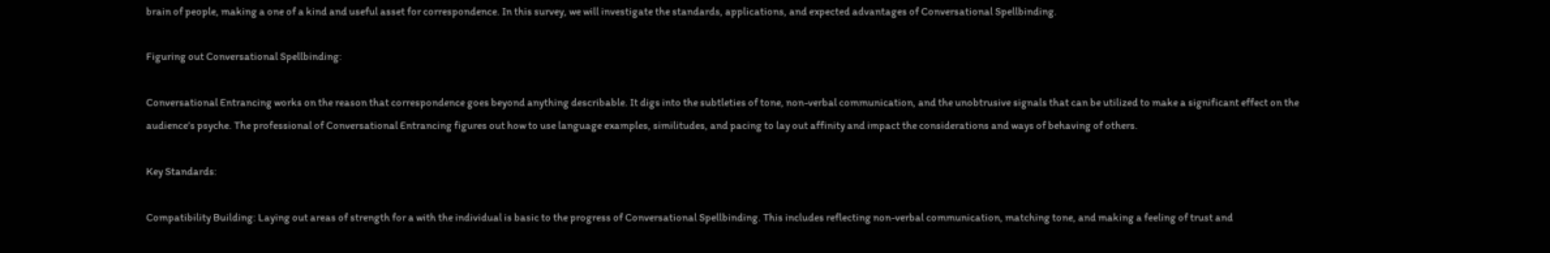brain of people, making a one of a kind and useful asset for correspondence. In this survey, we will investigate the standards, applications, and expected advantages of Conversational Spellbinding.

Figuring out Conversational Spellbinding:

Conversational Entrancing works on the reason that correspondence goes beyond anything describable. It digs into the subtleties of tone, non-verbal communication, and the unobtrusive signals that can be utilized to make a significant effect on the audience’s psyche. The professional of Conversational Entrancing figures out how to use language examples, similitudes, and pacing to lay out affinity and impact the considerations and ways of behaving of others.

Key Standards:

Compatibility Building: Laying out areas of strength for a with the individual is basic to the progress of Conversational Spellbinding. This includes reflecting non-verbal communication, matching tone, and making a feeling of trust and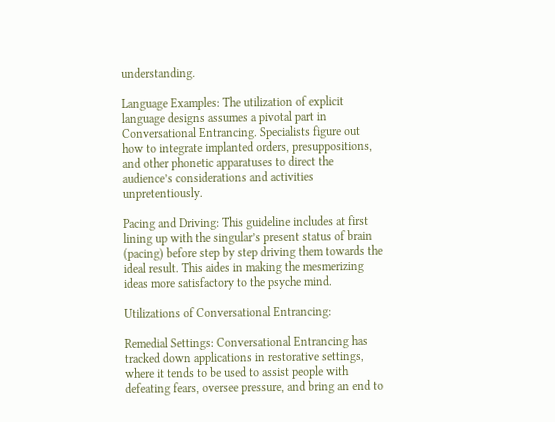understanding.

Language Examples: The utilization of explicit language designs assumes a pivotal part in Conversational Entrancing. Specialists figure out how to integrate implanted orders, presuppositions, and other phonetic apparatuses to direct the audience’s considerations and activities unpretentiously.

Pacing and Driving: This guideline includes at first lining up with the singular’s present status of brain (pacing) before step by step driving them towards the ideal result. This aides in making the mesmerizing ideas more satisfactory to the psyche mind.

Utilizations of Conversational Entrancing:

Remedial Settings: Conversational Entrancing has tracked down applications in restorative settings, where it tends to be used to assist people with defeating fears, oversee pressure, and bring an end to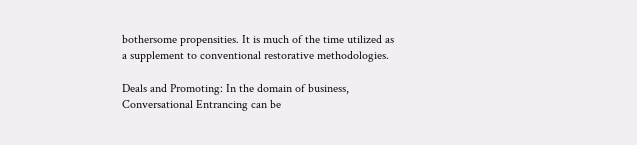bothersome propensities. It is much of the time utilized as a supplement to conventional restorative methodologies.

Deals and Promoting: In the domain of business, Conversational Entrancing can be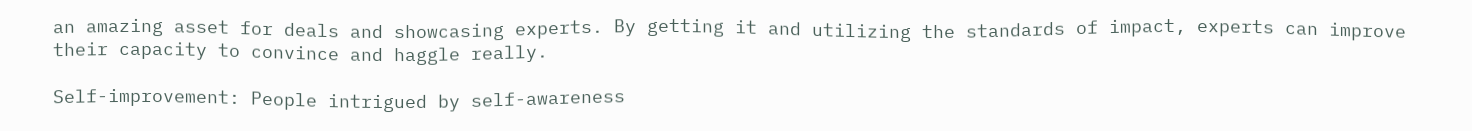an amazing asset for deals and showcasing experts. By getting it and utilizing the standards of impact, experts can improve their capacity to convince and haggle really.

Self-improvement: People intrigued by self-awareness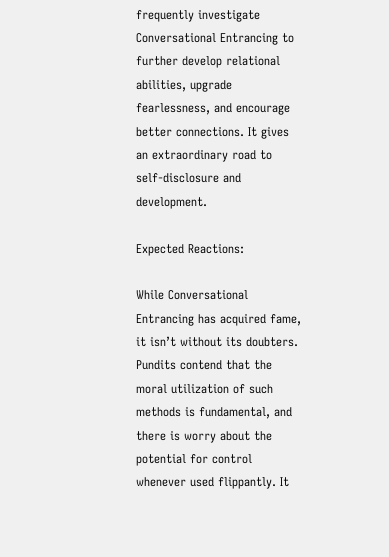frequently investigate Conversational Entrancing to further develop relational abilities, upgrade fearlessness, and encourage better connections. It gives an extraordinary road to self-disclosure and development.

Expected Reactions:

While Conversational Entrancing has acquired fame, it isn’t without its doubters. Pundits contend that the moral utilization of such methods is fundamental, and there is worry about the potential for control whenever used flippantly. It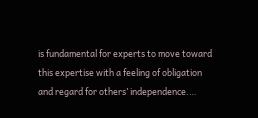is fundamental for experts to move toward this expertise with a feeling of obligation and regard for others’ independence.…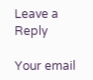Leave a Reply

Your email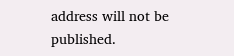address will not be published.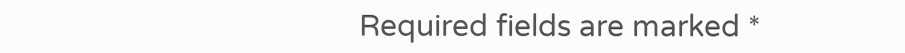Required fields are marked *